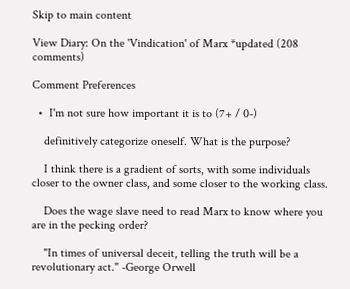Skip to main content

View Diary: On the 'Vindication' of Marx *updated (208 comments)

Comment Preferences

  •  I'm not sure how important it is to (7+ / 0-)

    definitively categorize oneself. What is the purpose?

    I think there is a gradient of sorts, with some individuals closer to the owner class, and some closer to the working class.

    Does the wage slave need to read Marx to know where you are in the pecking order?

    "In times of universal deceit, telling the truth will be a revolutionary act." -George Orwell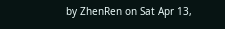by ZhenRen on Sat Apr 13,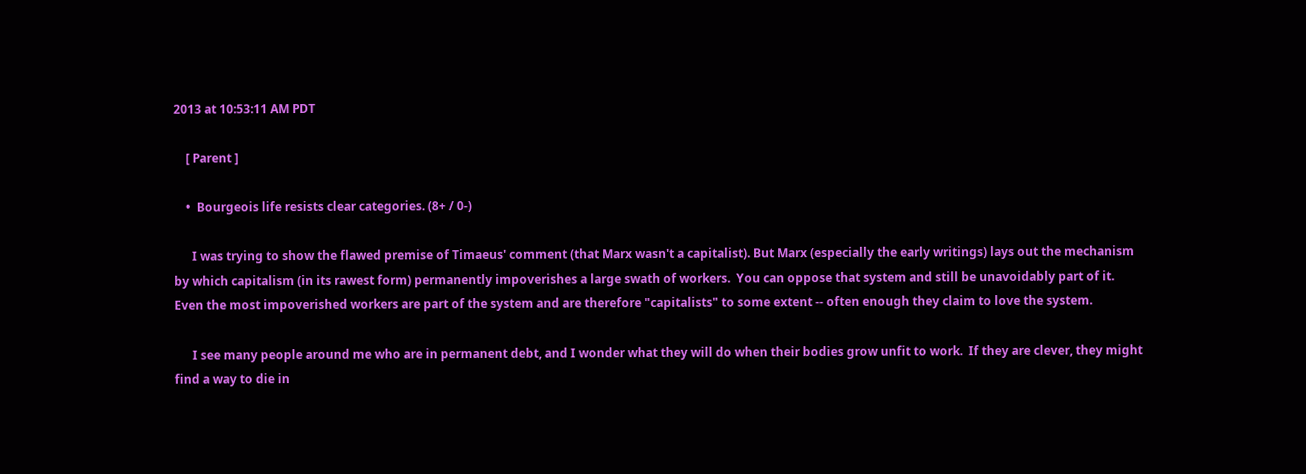2013 at 10:53:11 AM PDT

    [ Parent ]

    •  Bourgeois life resists clear categories. (8+ / 0-)

      I was trying to show the flawed premise of Timaeus' comment (that Marx wasn't a capitalist). But Marx (especially the early writings) lays out the mechanism by which capitalism (in its rawest form) permanently impoverishes a large swath of workers.  You can oppose that system and still be unavoidably part of it.  Even the most impoverished workers are part of the system and are therefore "capitalists" to some extent -- often enough they claim to love the system.

      I see many people around me who are in permanent debt, and I wonder what they will do when their bodies grow unfit to work.  If they are clever, they might find a way to die in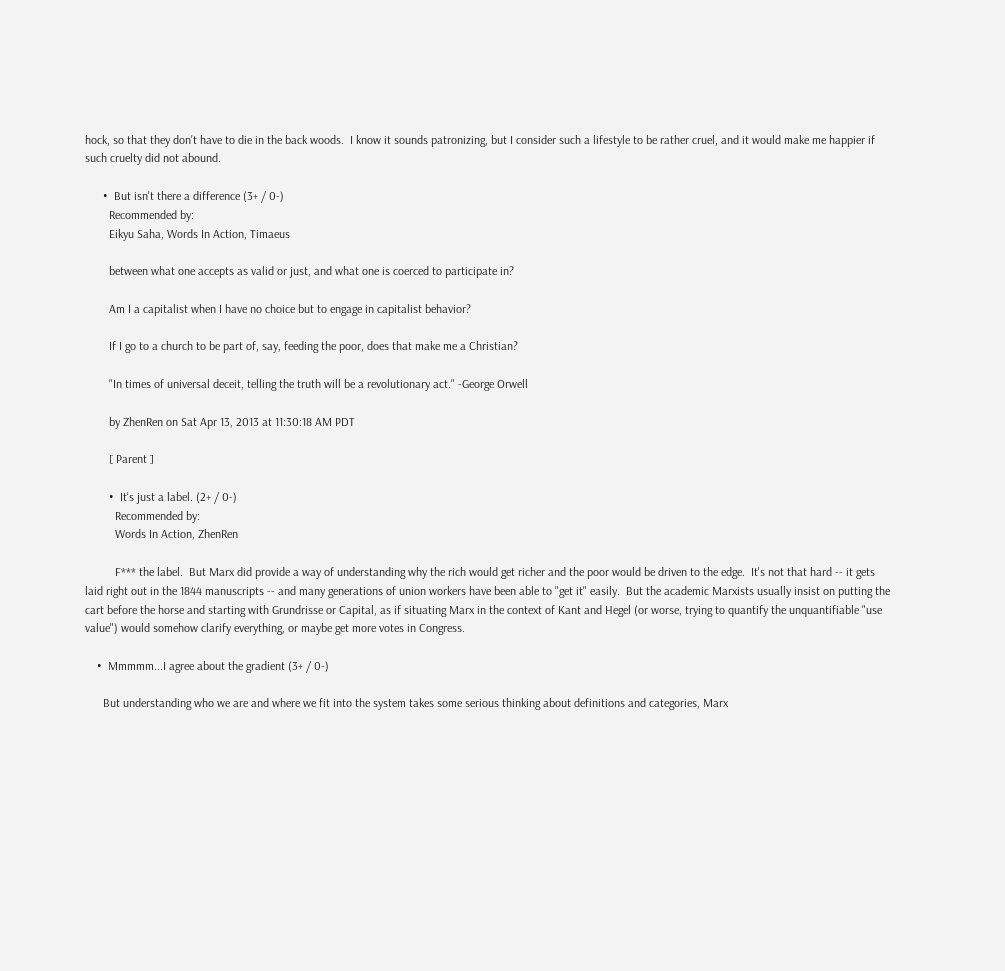hock, so that they don't have to die in the back woods.  I know it sounds patronizing, but I consider such a lifestyle to be rather cruel, and it would make me happier if such cruelty did not abound.

      •  But isn't there a difference (3+ / 0-)
        Recommended by:
        Eikyu Saha, Words In Action, Timaeus

        between what one accepts as valid or just, and what one is coerced to participate in?

        Am I a capitalist when I have no choice but to engage in capitalist behavior?

        If I go to a church to be part of, say, feeding the poor, does that make me a Christian?

        "In times of universal deceit, telling the truth will be a revolutionary act." -George Orwell

        by ZhenRen on Sat Apr 13, 2013 at 11:30:18 AM PDT

        [ Parent ]

        •  It's just a label. (2+ / 0-)
          Recommended by:
          Words In Action, ZhenRen

          F*** the label.  But Marx did provide a way of understanding why the rich would get richer and the poor would be driven to the edge.  It's not that hard -- it gets laid right out in the 1844 manuscripts -- and many generations of union workers have been able to "get it" easily.  But the academic Marxists usually insist on putting the cart before the horse and starting with Grundrisse or Capital, as if situating Marx in the context of Kant and Hegel (or worse, trying to quantify the unquantifiable "use value") would somehow clarify everything, or maybe get more votes in Congress.

    •  Mmmmm...I agree about the gradient (3+ / 0-)

      But understanding who we are and where we fit into the system takes some serious thinking about definitions and categories, Marx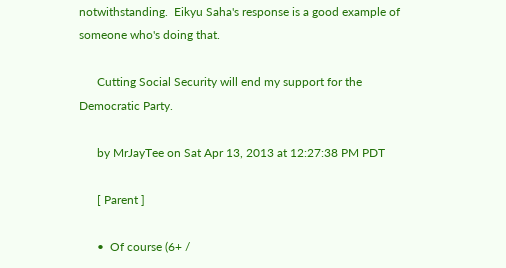notwithstanding.  Eikyu Saha's response is a good example of someone who's doing that.

      Cutting Social Security will end my support for the Democratic Party.

      by MrJayTee on Sat Apr 13, 2013 at 12:27:38 PM PDT

      [ Parent ]

      •  Of course (6+ /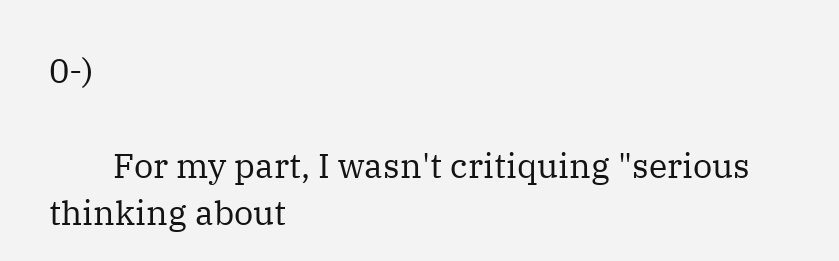0-)

        For my part, I wasn't critiquing "serious thinking about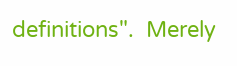definitions".  Merely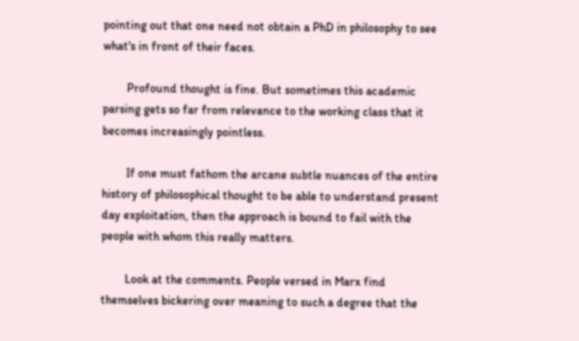pointing out that one need not obtain a PhD in philosophy to see what's in front of their faces.

        Profound thought is fine. But sometimes this academic parsing gets so far from relevance to the working class that it becomes increasingly pointless.

        If one must fathom the arcane subtle nuances of the entire history of philosophical thought to be able to understand present day exploitation, then the approach is bound to fail with the people with whom this really matters.

        Look at the comments. People versed in Marx find themselves bickering over meaning to such a degree that the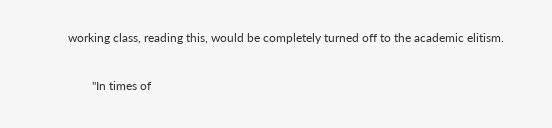working class, reading this, would be completely turned off to the academic elitism.

        "In times of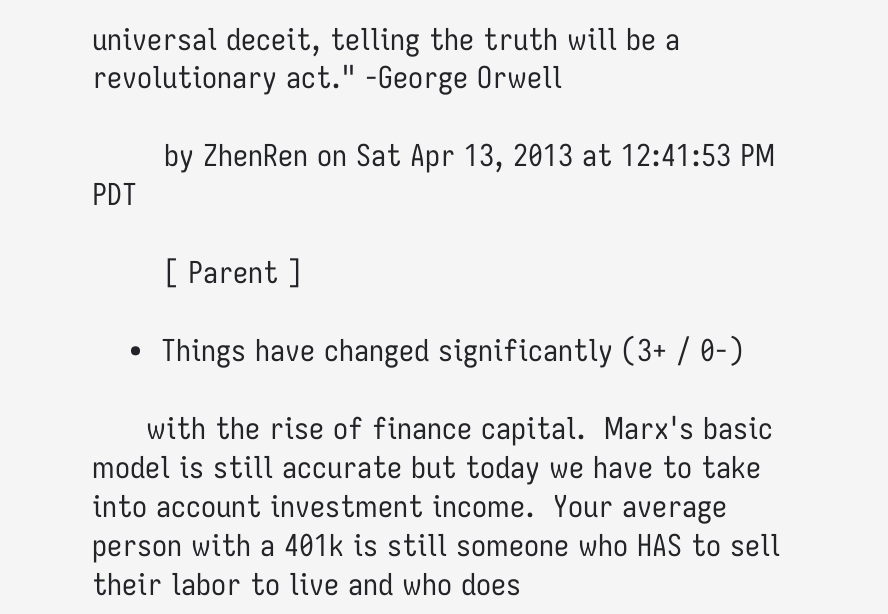universal deceit, telling the truth will be a revolutionary act." -George Orwell

        by ZhenRen on Sat Apr 13, 2013 at 12:41:53 PM PDT

        [ Parent ]

    •  Things have changed significantly (3+ / 0-)

      with the rise of finance capital.  Marx's basic model is still accurate but today we have to take into account investment income.  Your average person with a 401k is still someone who HAS to sell their labor to live and who does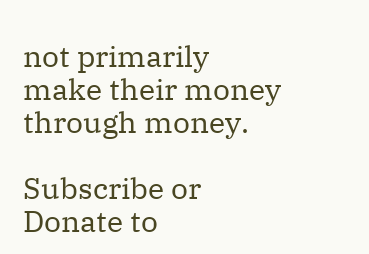not primarily make their money through money.

Subscribe or Donate to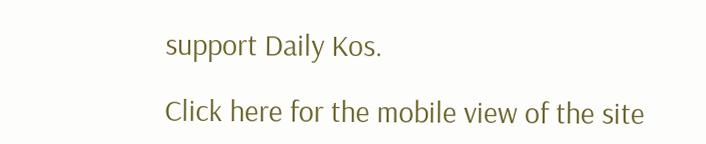support Daily Kos.

Click here for the mobile view of the site